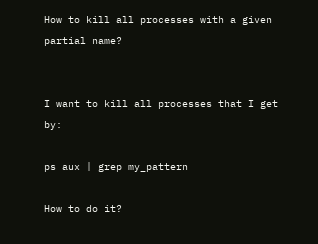How to kill all processes with a given partial name?


I want to kill all processes that I get by:

ps aux | grep my_pattern

How to do it?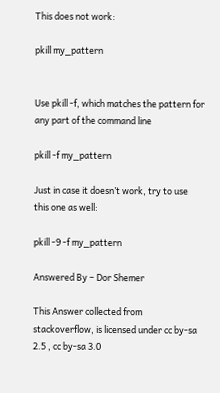This does not work:

pkill my_pattern


Use pkill -f, which matches the pattern for any part of the command line

pkill -f my_pattern

Just in case it doesn’t work, try to use this one as well:

pkill -9 -f my_pattern

Answered By – Dor Shemer

This Answer collected from stackoverflow, is licensed under cc by-sa 2.5 , cc by-sa 3.0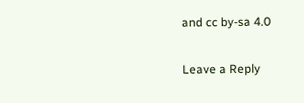and cc by-sa 4.0

Leave a Reply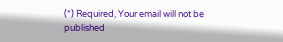(*) Required, Your email will not be published